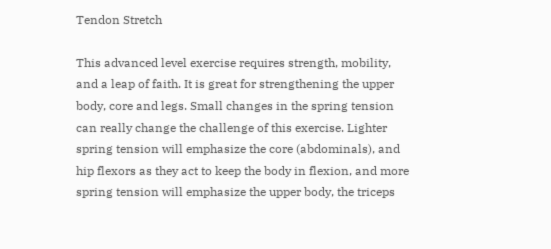Tendon Stretch

This advanced level exercise requires strength, mobility, and a leap of faith. It is great for strengthening the upper body, core and legs. Small changes in the spring tension can really change the challenge of this exercise. Lighter spring tension will emphasize the core (abdominals), and hip flexors as they act to keep the body in flexion, and more spring tension will emphasize the upper body, the triceps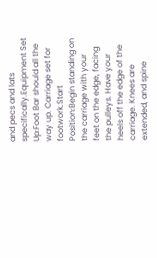and pecs and lats specifically.Equipment Set Up:Foot Bar should all the way up. Carriage set for footwork.Start Position:Begin standing on the carriage with your feet on the edge, facing the pulleys. Have your heels off the edge of the carriage. Knees are extended, and spine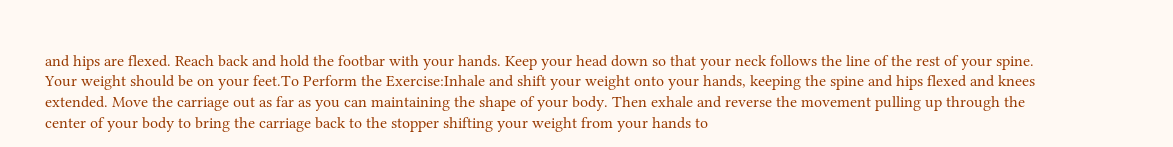and hips are flexed. Reach back and hold the footbar with your hands. Keep your head down so that your neck follows the line of the rest of your spine. Your weight should be on your feet.To Perform the Exercise:Inhale and shift your weight onto your hands, keeping the spine and hips flexed and knees extended. Move the carriage out as far as you can maintaining the shape of your body. Then exhale and reverse the movement pulling up through the center of your body to bring the carriage back to the stopper shifting your weight from your hands to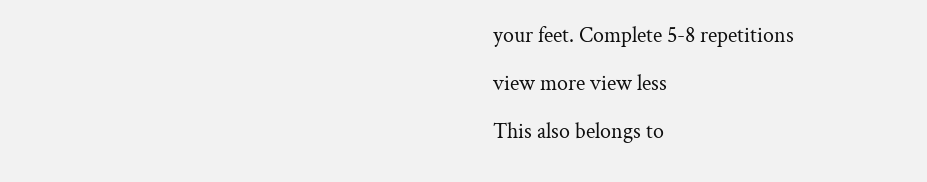your feet. Complete 5-8 repetitions

view more view less

This also belongs to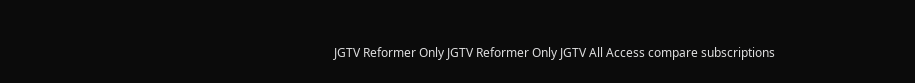JGTV Reformer Only JGTV Reformer Only JGTV All Access compare subscriptions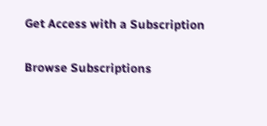Get Access with a Subscription

Browse Subscriptions